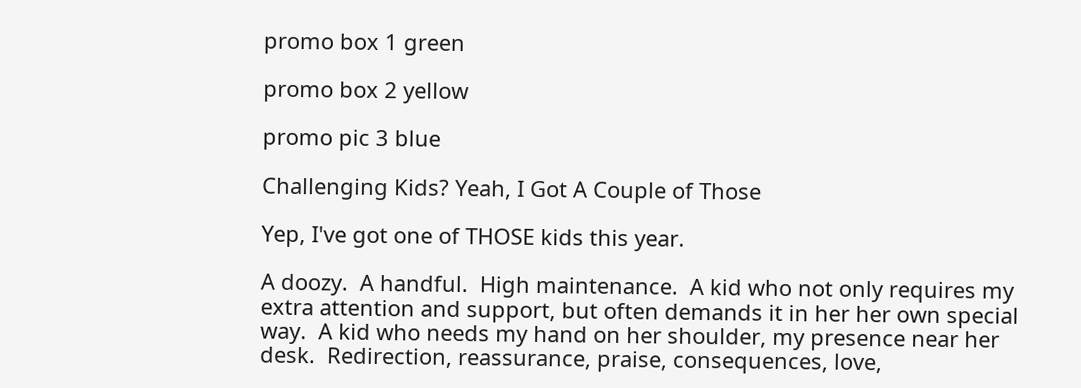promo box 1 green

promo box 2 yellow

promo pic 3 blue

Challenging Kids? Yeah, I Got A Couple of Those

Yep, I've got one of THOSE kids this year.

A doozy.  A handful.  High maintenance.  A kid who not only requires my extra attention and support, but often demands it in her her own special way.  A kid who needs my hand on her shoulder, my presence near her desk.  Redirection, reassurance, praise, consequences, love,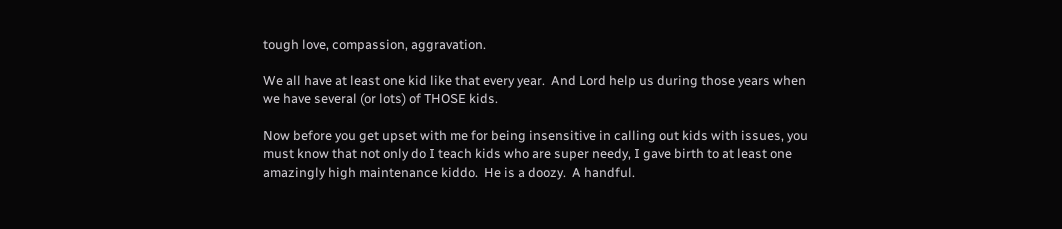tough love, compassion, aggravation.

We all have at least one kid like that every year.  And Lord help us during those years when we have several (or lots) of THOSE kids.

Now before you get upset with me for being insensitive in calling out kids with issues, you must know that not only do I teach kids who are super needy, I gave birth to at least one amazingly high maintenance kiddo.  He is a doozy.  A handful.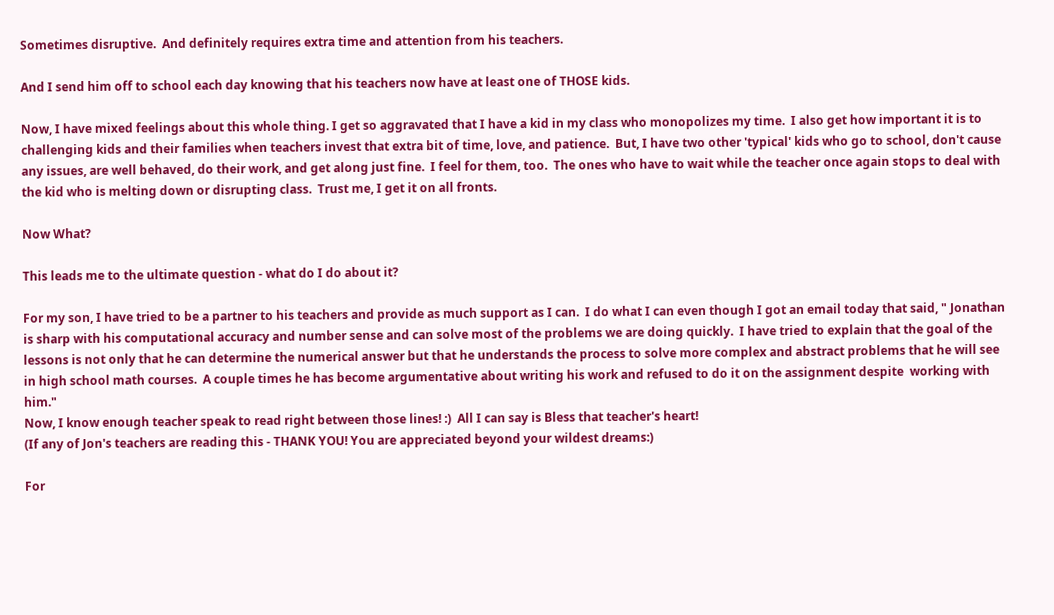Sometimes disruptive.  And definitely requires extra time and attention from his teachers.

And I send him off to school each day knowing that his teachers now have at least one of THOSE kids.

Now, I have mixed feelings about this whole thing. I get so aggravated that I have a kid in my class who monopolizes my time.  I also get how important it is to challenging kids and their families when teachers invest that extra bit of time, love, and patience.  But, I have two other 'typical' kids who go to school, don't cause any issues, are well behaved, do their work, and get along just fine.  I feel for them, too.  The ones who have to wait while the teacher once again stops to deal with the kid who is melting down or disrupting class.  Trust me, I get it on all fronts.

Now What?

This leads me to the ultimate question - what do I do about it?

For my son, I have tried to be a partner to his teachers and provide as much support as I can.  I do what I can even though I got an email today that said, " Jonathan is sharp with his computational accuracy and number sense and can solve most of the problems we are doing quickly.  I have tried to explain that the goal of the lessons is not only that he can determine the numerical answer but that he understands the process to solve more complex and abstract problems that he will see in high school math courses.  A couple times he has become argumentative about writing his work and refused to do it on the assignment despite  working with him."
Now, I know enough teacher speak to read right between those lines! :)  All I can say is Bless that teacher's heart!
(If any of Jon's teachers are reading this - THANK YOU! You are appreciated beyond your wildest dreams:)

For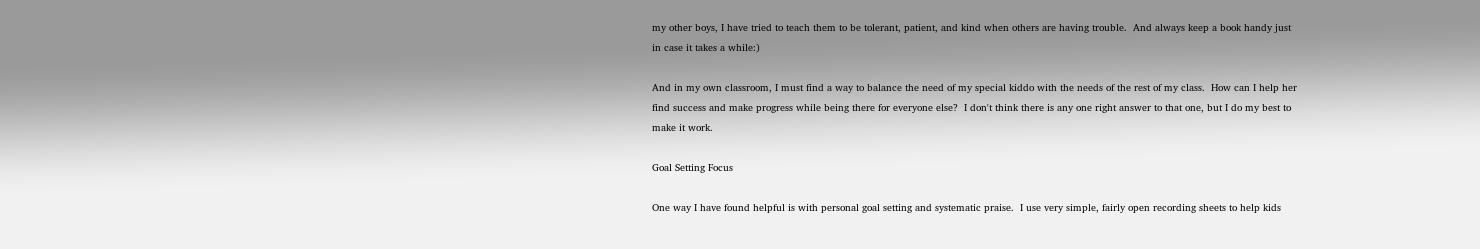my other boys, I have tried to teach them to be tolerant, patient, and kind when others are having trouble.  And always keep a book handy just in case it takes a while:)

And in my own classroom, I must find a way to balance the need of my special kiddo with the needs of the rest of my class.  How can I help her find success and make progress while being there for everyone else?  I don't think there is any one right answer to that one, but I do my best to make it work.

Goal Setting Focus

One way I have found helpful is with personal goal setting and systematic praise.  I use very simple, fairly open recording sheets to help kids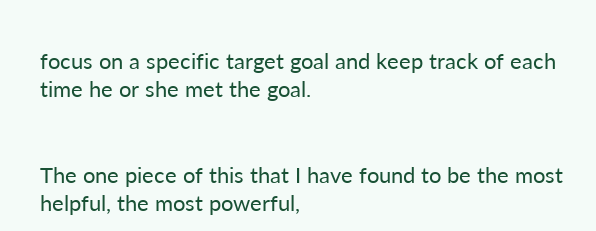focus on a specific target goal and keep track of each time he or she met the goal.


The one piece of this that I have found to be the most helpful, the most powerful,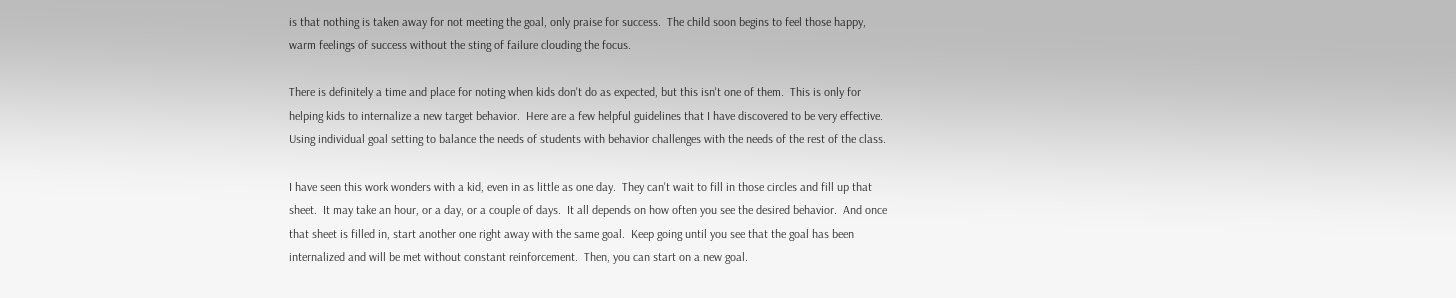is that nothing is taken away for not meeting the goal, only praise for success.  The child soon begins to feel those happy, warm feelings of success without the sting of failure clouding the focus.

There is definitely a time and place for noting when kids don't do as expected, but this isn't one of them.  This is only for helping kids to internalize a new target behavior.  Here are a few helpful guidelines that I have discovered to be very effective.
Using individual goal setting to balance the needs of students with behavior challenges with the needs of the rest of the class.

I have seen this work wonders with a kid, even in as little as one day.  They can't wait to fill in those circles and fill up that sheet.  It may take an hour, or a day, or a couple of days.  It all depends on how often you see the desired behavior.  And once that sheet is filled in, start another one right away with the same goal.  Keep going until you see that the goal has been internalized and will be met without constant reinforcement.  Then, you can start on a new goal.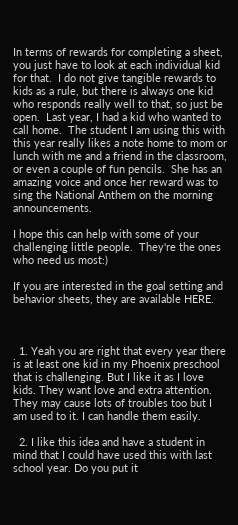In terms of rewards for completing a sheet, you just have to look at each individual kid for that.  I do not give tangible rewards to kids as a rule, but there is always one kid who responds really well to that, so just be open.  Last year, I had a kid who wanted to call home.  The student I am using this with this year really likes a note home to mom or lunch with me and a friend in the classroom, or even a couple of fun pencils.  She has an amazing voice and once her reward was to sing the National Anthem on the morning announcements.

I hope this can help with some of your challenging little people.  They're the ones who need us most:)

If you are interested in the goal setting and behavior sheets, they are available HERE.



  1. Yeah you are right that every year there is at least one kid in my Phoenix preschool that is challenging. But I like it as I love kids. They want love and extra attention. They may cause lots of troubles too but I am used to it. I can handle them easily.

  2. I like this idea and have a student in mind that I could have used this with last school year. Do you put it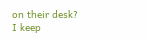on their desk? I keep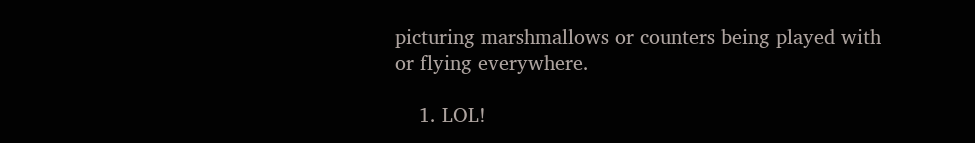picturing marshmallows or counters being played with or flying everywhere.

    1. LOL!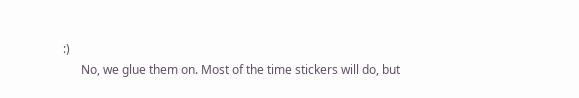:)
      No, we glue them on. Most of the time stickers will do, but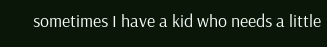sometimes I have a kid who needs a little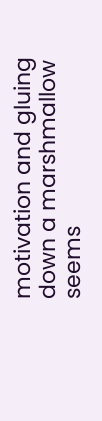motivation and gluing down a marshmallow seems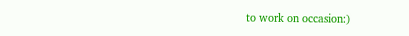to work on occasion:)